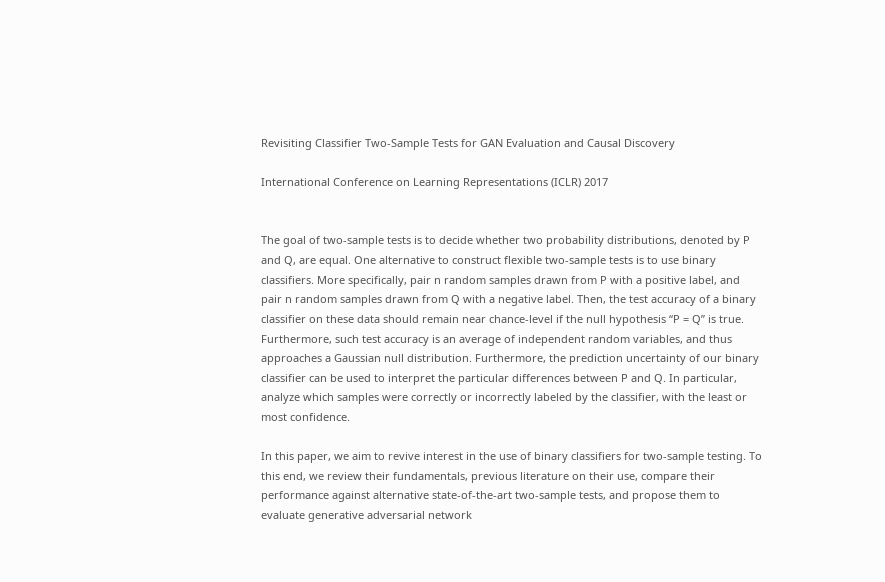Revisiting Classifier Two-Sample Tests for GAN Evaluation and Causal Discovery

International Conference on Learning Representations (ICLR) 2017


The goal of two-sample tests is to decide whether two probability distributions, denoted by P and Q, are equal. One alternative to construct flexible two-sample tests is to use binary classifiers. More specifically, pair n random samples drawn from P with a positive label, and pair n random samples drawn from Q with a negative label. Then, the test accuracy of a binary classifier on these data should remain near chance-level if the null hypothesis “P = Q” is true. Furthermore, such test accuracy is an average of independent random variables, and thus approaches a Gaussian null distribution. Furthermore, the prediction uncertainty of our binary classifier can be used to interpret the particular differences between P and Q. In particular, analyze which samples were correctly or incorrectly labeled by the classifier, with the least or most confidence.

In this paper, we aim to revive interest in the use of binary classifiers for two-sample testing. To this end, we review their fundamentals, previous literature on their use, compare their performance against alternative state-of-the-art two-sample tests, and propose them to evaluate generative adversarial network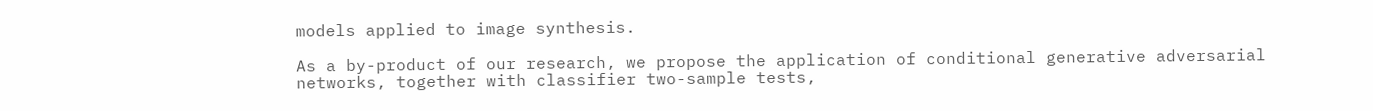models applied to image synthesis.

As a by-product of our research, we propose the application of conditional generative adversarial networks, together with classifier two-sample tests,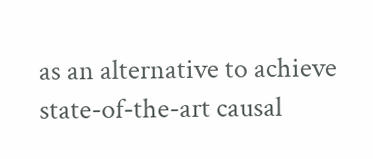as an alternative to achieve state-of-the-art causal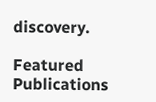discovery.

Featured Publications